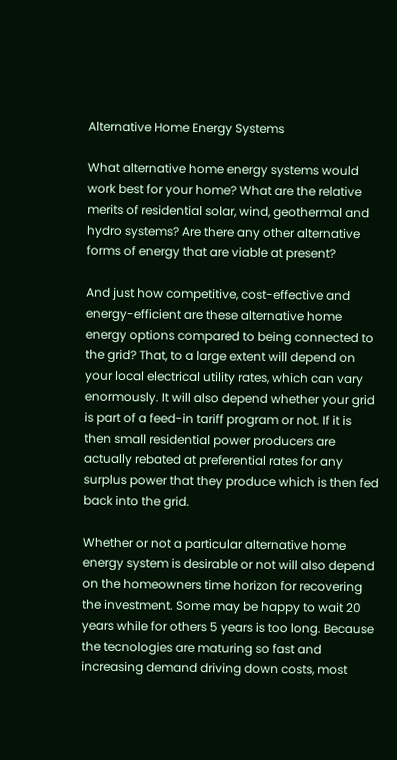Alternative Home Energy Systems

What alternative home energy systems would work best for your home? What are the relative merits of residential solar, wind, geothermal and hydro systems? Are there any other alternative forms of energy that are viable at present?

And just how competitive, cost-effective and energy-efficient are these alternative home energy options compared to being connected to the grid? That, to a large extent will depend on your local electrical utility rates, which can vary enormously. It will also depend whether your grid is part of a feed-in tariff program or not. If it is then small residential power producers are actually rebated at preferential rates for any surplus power that they produce which is then fed back into the grid.

Whether or not a particular alternative home energy system is desirable or not will also depend on the homeowners time horizon for recovering the investment. Some may be happy to wait 20 years while for others 5 years is too long. Because the tecnologies are maturing so fast and increasing demand driving down costs, most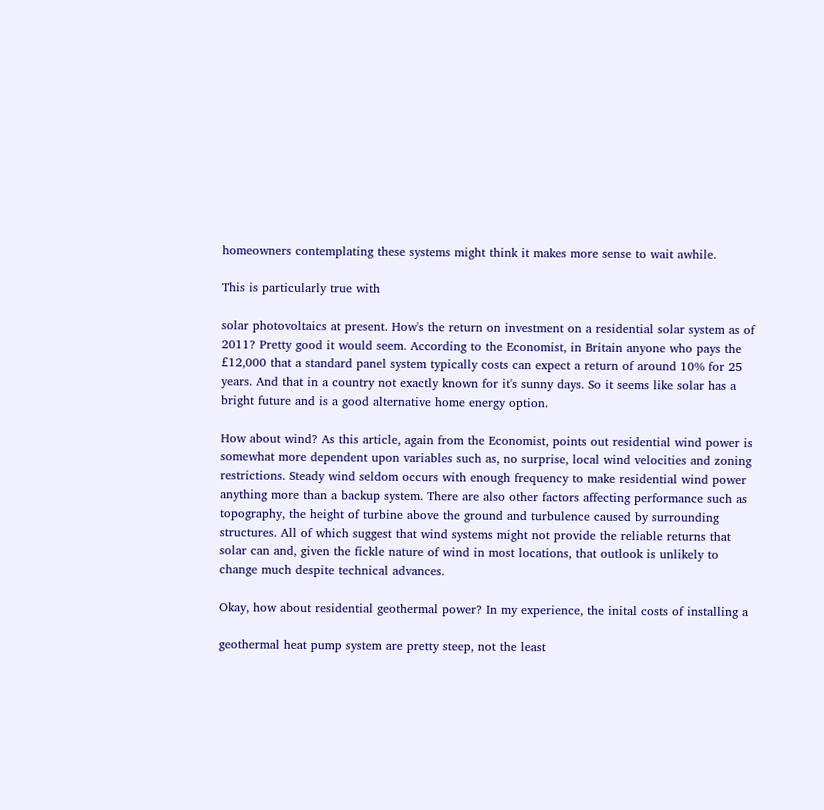homeowners contemplating these systems might think it makes more sense to wait awhile.

This is particularly true with

solar photovoltaics at present. How's the return on investment on a residential solar system as of 2011? Pretty good it would seem. According to the Economist, in Britain anyone who pays the £12,000 that a standard panel system typically costs can expect a return of around 10% for 25 years. And that in a country not exactly known for it's sunny days. So it seems like solar has a bright future and is a good alternative home energy option.

How about wind? As this article, again from the Economist, points out residential wind power is somewhat more dependent upon variables such as, no surprise, local wind velocities and zoning restrictions. Steady wind seldom occurs with enough frequency to make residential wind power anything more than a backup system. There are also other factors affecting performance such as topography, the height of turbine above the ground and turbulence caused by surrounding structures. All of which suggest that wind systems might not provide the reliable returns that solar can and, given the fickle nature of wind in most locations, that outlook is unlikely to change much despite technical advances.

Okay, how about residential geothermal power? In my experience, the inital costs of installing a

geothermal heat pump system are pretty steep, not the least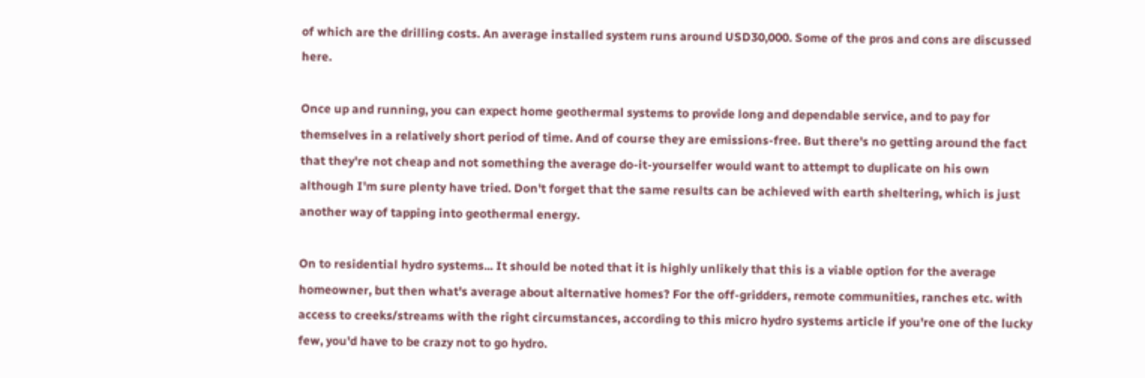of which are the drilling costs. An average installed system runs around USD30,000. Some of the pros and cons are discussed here.

Once up and running, you can expect home geothermal systems to provide long and dependable service, and to pay for themselves in a relatively short period of time. And of course they are emissions-free. But there's no getting around the fact that they're not cheap and not something the average do-it-yourselfer would want to attempt to duplicate on his own although I'm sure plenty have tried. Don't forget that the same results can be achieved with earth sheltering, which is just another way of tapping into geothermal energy.

On to residential hydro systems... It should be noted that it is highly unlikely that this is a viable option for the average homeowner, but then what's average about alternative homes? For the off-gridders, remote communities, ranches etc. with access to creeks/streams with the right circumstances, according to this micro hydro systems article if you're one of the lucky few, you'd have to be crazy not to go hydro.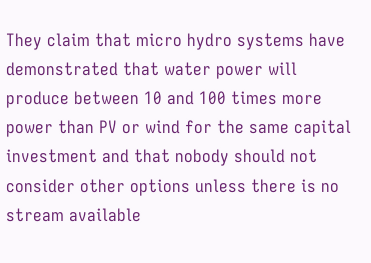They claim that micro hydro systems have demonstrated that water power will produce between 10 and 100 times more power than PV or wind for the same capital investment and that nobody should not consider other options unless there is no stream available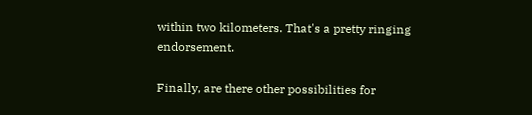within two kilometers. That's a pretty ringing endorsement.

Finally, are there other possibilities for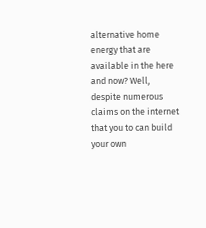alternative home energy that are available in the here and now? Well, despite numerous claims on the internet that you to can build your own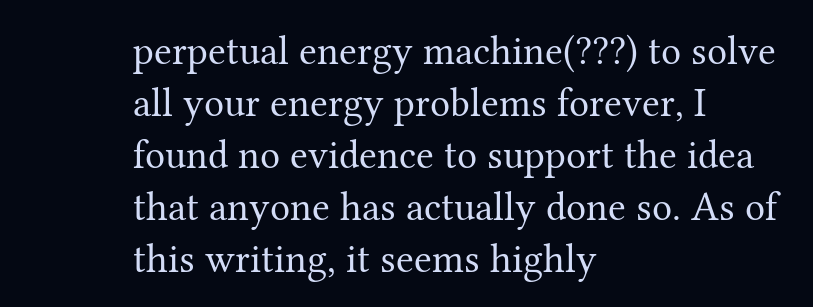perpetual energy machine(???) to solve all your energy problems forever, I found no evidence to support the idea that anyone has actually done so. As of this writing, it seems highly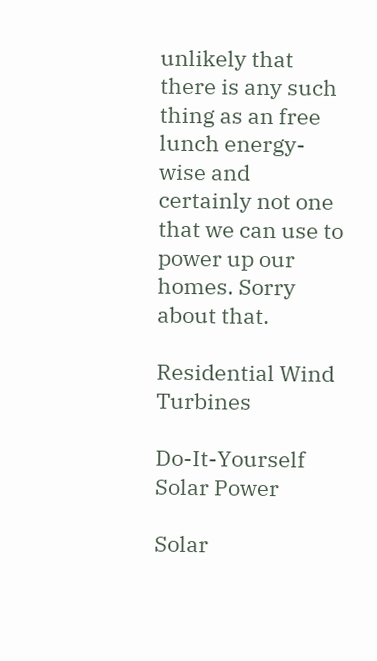unlikely that there is any such thing as an free lunch energy-wise and certainly not one that we can use to power up our homes. Sorry about that.

Residential Wind Turbines

Do-It-Yourself Solar Power

Solar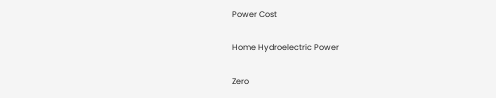Power Cost

Home Hydroelectric Power

Zero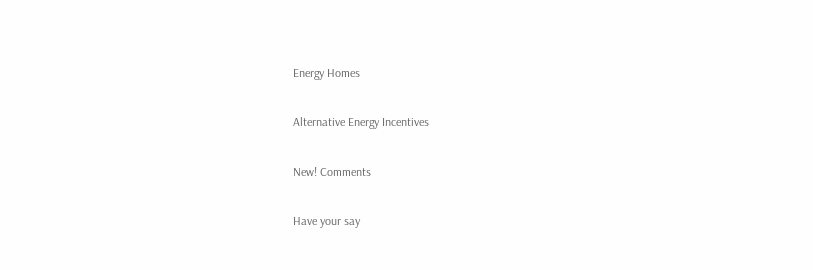Energy Homes

Alternative Energy Incentives

New! Comments

Have your say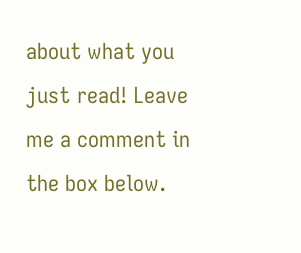about what you just read! Leave me a comment in the box below.